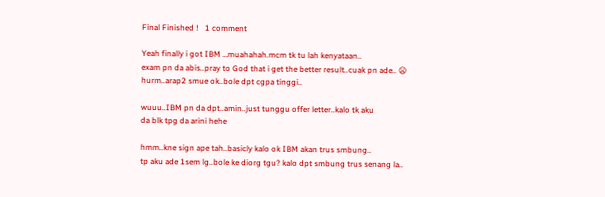Final Finished !   1 comment

Yeah finally i got IBM …muahahah.mcm tk tu lah kenyataan..
exam pn da abis..pray to God that i get the better result..cuak pn ade.. 😦
hurm..arap2 smue ok..bole dpt cgpa tinggi..

wuuu..IBM pn da dpt..amin..just tunggu offer letter..kalo tk aku
da blk tpg da arini hehe

hmm..kne sign ape tah..basicly kalo ok IBM akan trus smbung..
tp aku ade 1sem lg..bole ke diorg tgu? kalo dpt smbung trus senang la..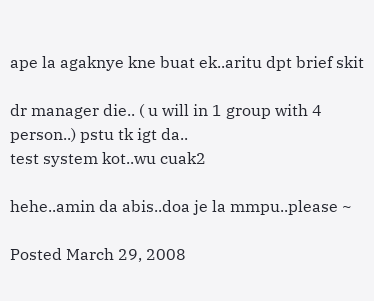ape la agaknye kne buat ek..aritu dpt brief skit

dr manager die.. ( u will in 1 group with 4 person..) pstu tk igt da..
test system kot..wu cuak2

hehe..amin da abis..doa je la mmpu..please ~

Posted March 29, 2008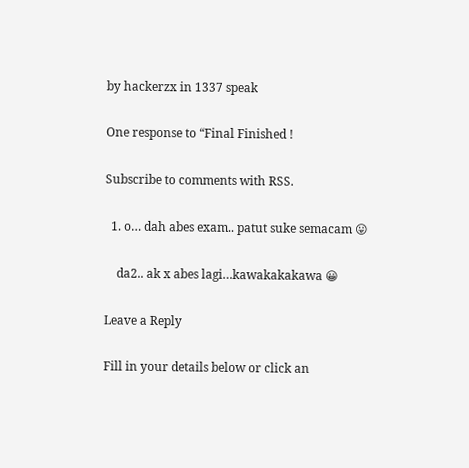by hackerzx in 1337 speak

One response to “Final Finished !

Subscribe to comments with RSS.

  1. o… dah abes exam.. patut suke semacam 😛

    da2.. ak x abes lagi…kawakakakawa 😀

Leave a Reply

Fill in your details below or click an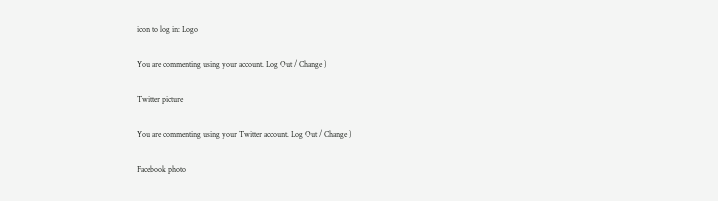icon to log in: Logo

You are commenting using your account. Log Out / Change )

Twitter picture

You are commenting using your Twitter account. Log Out / Change )

Facebook photo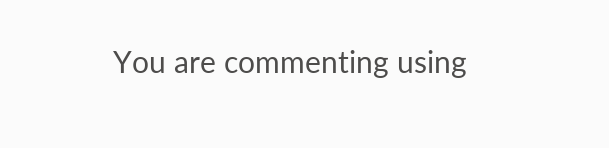You are commenting using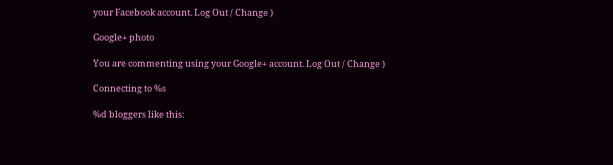your Facebook account. Log Out / Change )

Google+ photo

You are commenting using your Google+ account. Log Out / Change )

Connecting to %s

%d bloggers like this: